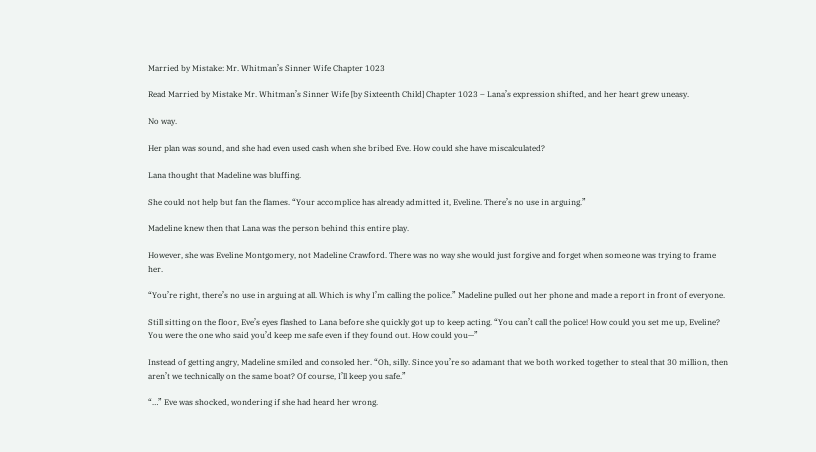Married by Mistake: Mr. Whitman’s Sinner Wife Chapter 1023

Read Married by Mistake Mr. Whitman’s Sinner Wife [by Sixteenth Child] Chapter 1023 – Lana’s expression shifted, and her heart grew uneasy.

No way.

Her plan was sound, and she had even used cash when she bribed Eve. How could she have miscalculated?

Lana thought that Madeline was bluffing.

She could not help but fan the flames. “Your accomplice has already admitted it, Eveline. There’s no use in arguing.”

Madeline knew then that Lana was the person behind this entire play.

However, she was Eveline Montgomery, not Madeline Crawford. There was no way she would just forgive and forget when someone was trying to frame her.

“You’re right, there’s no use in arguing at all. Which is why I’m calling the police.” Madeline pulled out her phone and made a report in front of everyone.

Still sitting on the floor, Eve’s eyes flashed to Lana before she quickly got up to keep acting. “You can’t call the police! How could you set me up, Eveline? You were the one who said you’d keep me safe even if they found out. How could you—”

Instead of getting angry, Madeline smiled and consoled her. “Oh, silly. Since you’re so adamant that we both worked together to steal that 30 million, then aren’t we technically on the same boat? Of course, I’ll keep you safe.”

“…” Eve was shocked, wondering if she had heard her wrong.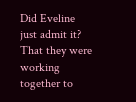Did Eveline just admit it? That they were working together to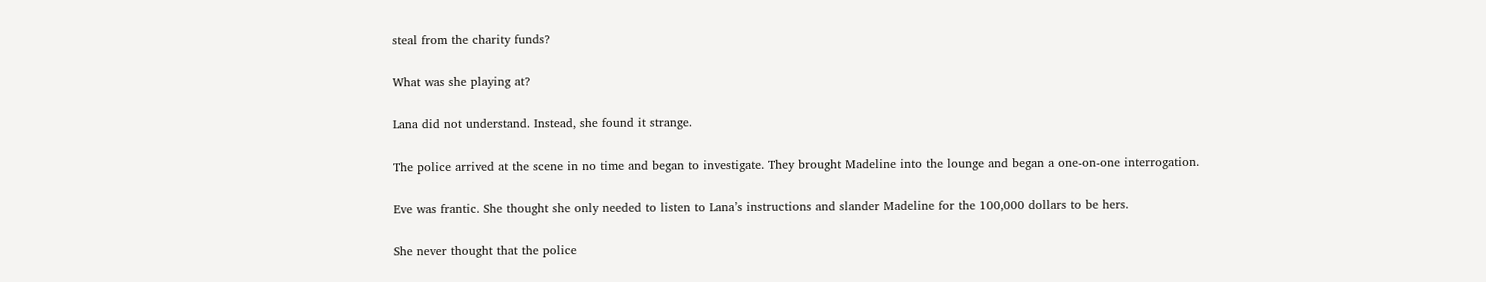steal from the charity funds?

What was she playing at?

Lana did not understand. Instead, she found it strange.

The police arrived at the scene in no time and began to investigate. They brought Madeline into the lounge and began a one-on-one interrogation.

Eve was frantic. She thought she only needed to listen to Lana’s instructions and slander Madeline for the 100,000 dollars to be hers.

She never thought that the police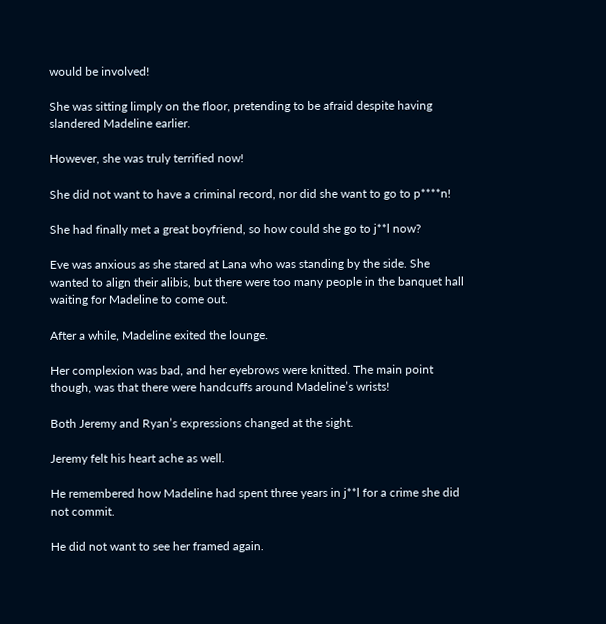would be involved!

She was sitting limply on the floor, pretending to be afraid despite having slandered Madeline earlier.

However, she was truly terrified now!

She did not want to have a criminal record, nor did she want to go to p****n!

She had finally met a great boyfriend, so how could she go to j**l now?

Eve was anxious as she stared at Lana who was standing by the side. She wanted to align their alibis, but there were too many people in the banquet hall waiting for Madeline to come out.

After a while, Madeline exited the lounge.

Her complexion was bad, and her eyebrows were knitted. The main point though, was that there were handcuffs around Madeline’s wrists!

Both Jeremy and Ryan’s expressions changed at the sight.

Jeremy felt his heart ache as well.

He remembered how Madeline had spent three years in j**l for a crime she did not commit.

He did not want to see her framed again.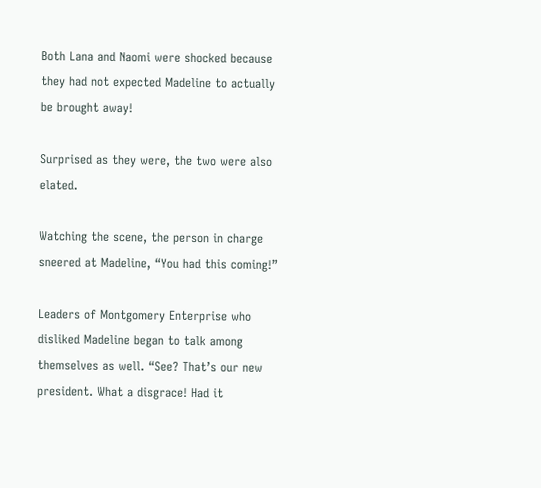Both Lana and Naomi were shocked because they had not expected Madeline to actually be brought away!

Surprised as they were, the two were also elated.

Watching the scene, the person in charge sneered at Madeline, “You had this coming!”

Leaders of Montgomery Enterprise who disliked Madeline began to talk among themselves as well. “See? That’s our new president. What a disgrace! Had it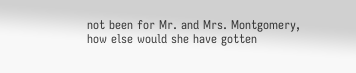not been for Mr. and Mrs. Montgomery, how else would she have gotten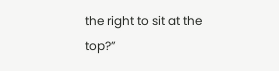the right to sit at the top?”